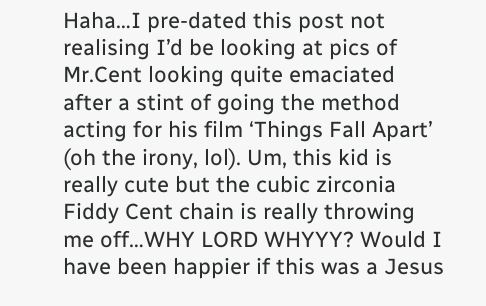Haha…I pre-dated this post not realising I’d be looking at pics of Mr.Cent looking quite emaciated after a stint of going the method acting for his film ‘Things Fall Apart’ (oh the irony, lol). Um, this kid is really cute but the cubic zirconia Fiddy Cent chain is really throwing me off…WHY LORD WHYYY? Would I have been happier if this was a Jesus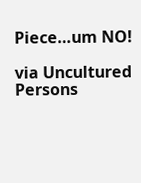Piece…um NO!

via Uncultured Persons